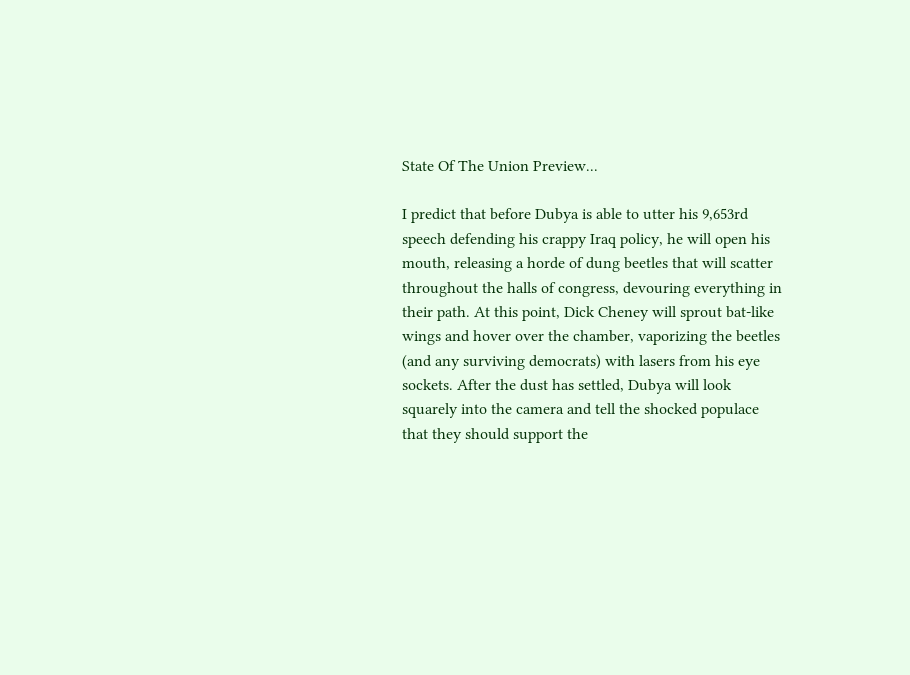State Of The Union Preview...

I predict that before Dubya is able to utter his 9,653rd speech defending his crappy Iraq policy, he will open his mouth, releasing a horde of dung beetles that will scatter throughout the halls of congress, devouring everything in their path. At this point, Dick Cheney will sprout bat-like wings and hover over the chamber, vaporizing the beetles (and any surviving democrats) with lasers from his eye sockets. After the dust has settled, Dubya will look squarely into the camera and tell the shocked populace that they should support the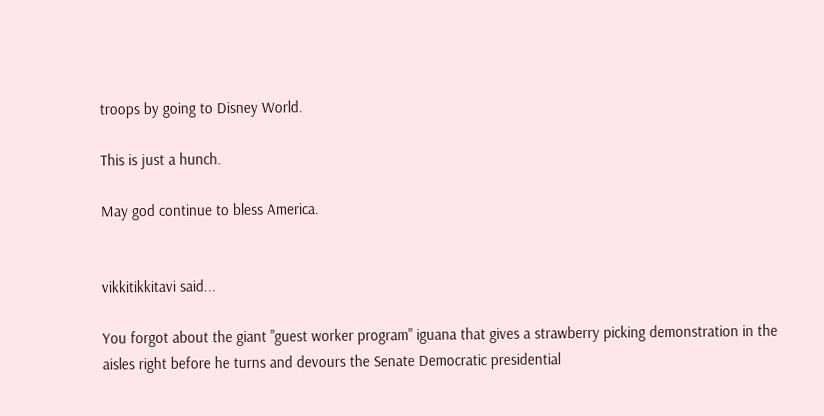troops by going to Disney World.

This is just a hunch.

May god continue to bless America.


vikkitikkitavi said...

You forgot about the giant "guest worker program" iguana that gives a strawberry picking demonstration in the aisles right before he turns and devours the Senate Democratic presidential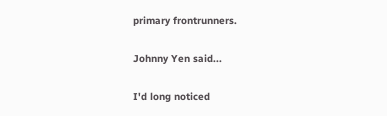primary frontrunners.

Johnny Yen said...

I'd long noticed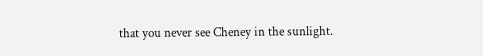that you never see Cheney in the sunlight.